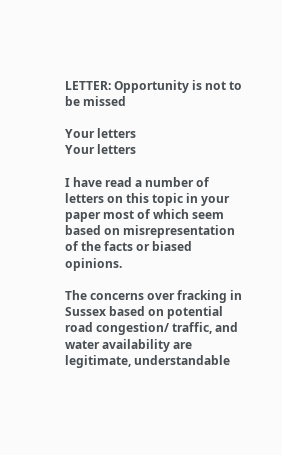LETTER: Opportunity is not to be missed

Your letters
Your letters

I have read a number of letters on this topic in your paper most of which seem based on misrepresentation of the facts or biased opinions.

The concerns over fracking in Sussex based on potential road congestion/ traffic, and water availability are legitimate, understandable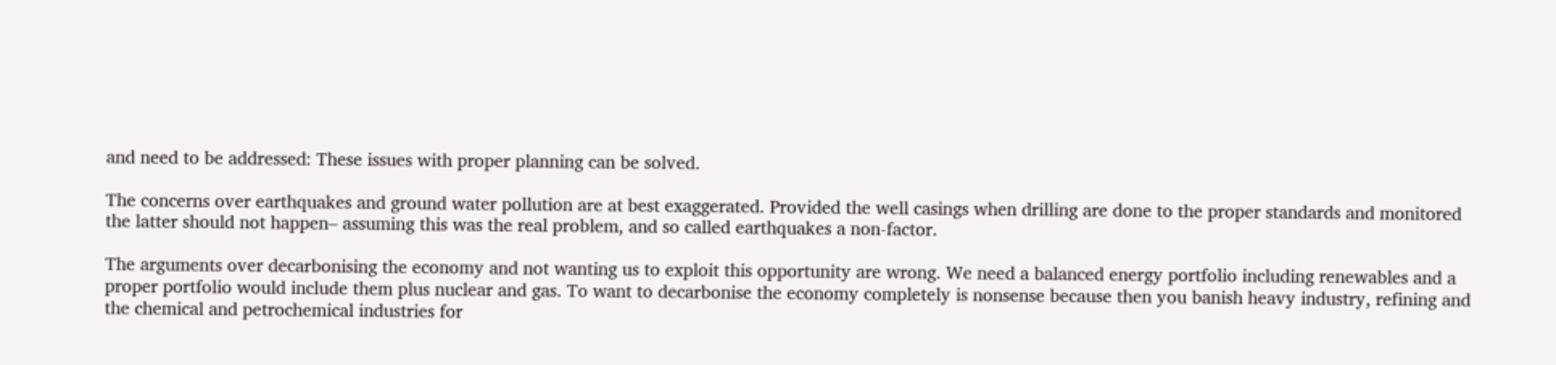and need to be addressed: These issues with proper planning can be solved.

The concerns over earthquakes and ground water pollution are at best exaggerated. Provided the well casings when drilling are done to the proper standards and monitored the latter should not happen– assuming this was the real problem, and so called earthquakes a non-factor.

The arguments over decarbonising the economy and not wanting us to exploit this opportunity are wrong. We need a balanced energy portfolio including renewables and a proper portfolio would include them plus nuclear and gas. To want to decarbonise the economy completely is nonsense because then you banish heavy industry, refining and the chemical and petrochemical industries for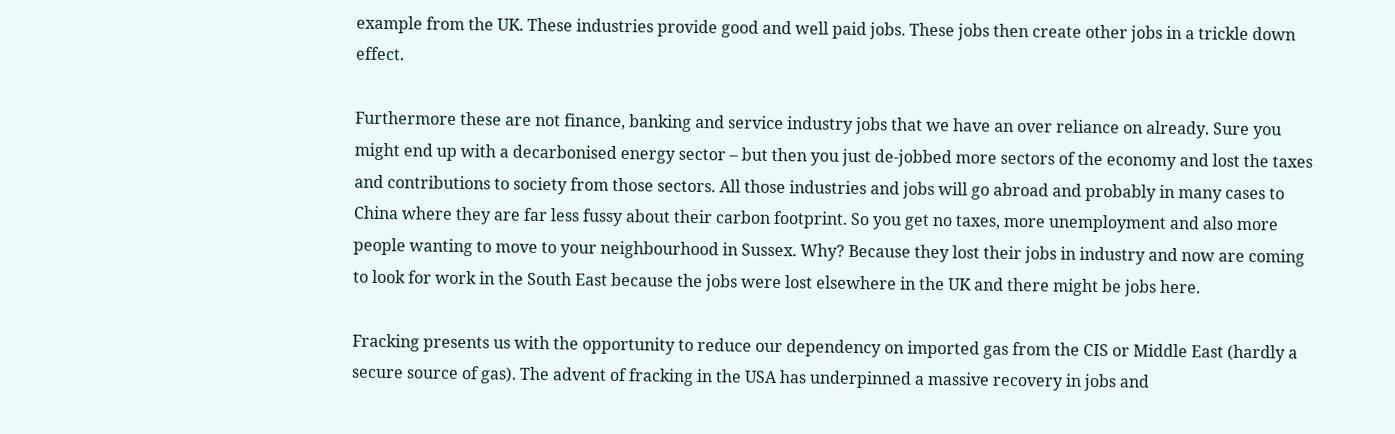example from the UK. These industries provide good and well paid jobs. These jobs then create other jobs in a trickle down effect.

Furthermore these are not finance, banking and service industry jobs that we have an over reliance on already. Sure you might end up with a decarbonised energy sector – but then you just de-jobbed more sectors of the economy and lost the taxes and contributions to society from those sectors. All those industries and jobs will go abroad and probably in many cases to China where they are far less fussy about their carbon footprint. So you get no taxes, more unemployment and also more people wanting to move to your neighbourhood in Sussex. Why? Because they lost their jobs in industry and now are coming to look for work in the South East because the jobs were lost elsewhere in the UK and there might be jobs here.

Fracking presents us with the opportunity to reduce our dependency on imported gas from the CIS or Middle East (hardly a secure source of gas). The advent of fracking in the USA has underpinned a massive recovery in jobs and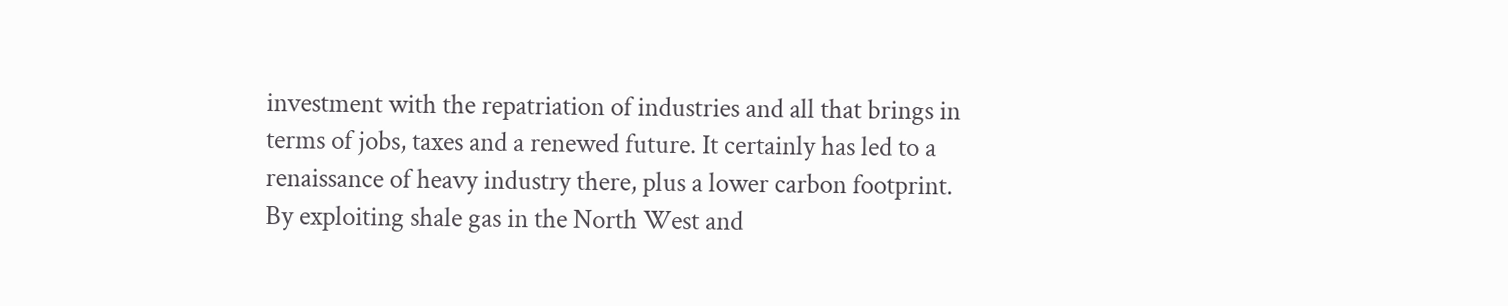investment with the repatriation of industries and all that brings in terms of jobs, taxes and a renewed future. It certainly has led to a renaissance of heavy industry there, plus a lower carbon footprint. By exploiting shale gas in the North West and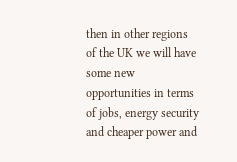then in other regions of the UK we will have some new opportunities in terms of jobs, energy security and cheaper power and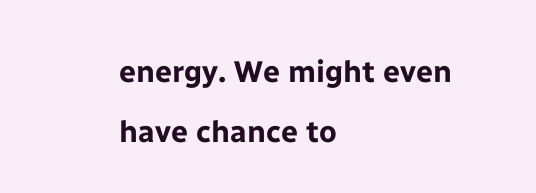energy. We might even have chance to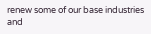renew some of our base industries and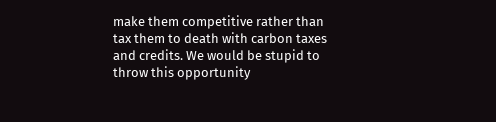make them competitive rather than tax them to death with carbon taxes and credits. We would be stupid to throw this opportunity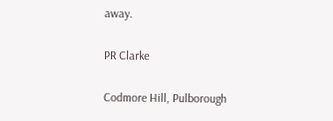away.

PR Clarke

Codmore Hill, Pulborough